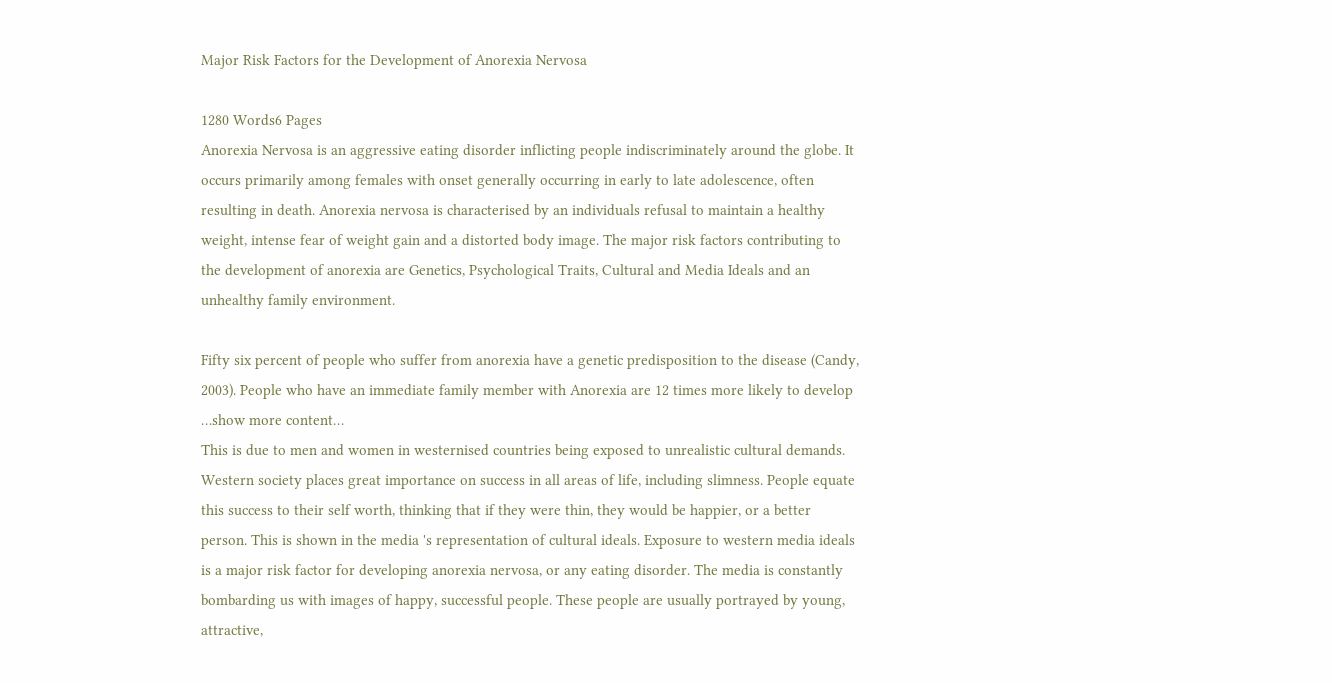Major Risk Factors for the Development of Anorexia Nervosa

1280 Words6 Pages
Anorexia Nervosa is an aggressive eating disorder inflicting people indiscriminately around the globe. It occurs primarily among females with onset generally occurring in early to late adolescence, often resulting in death. Anorexia nervosa is characterised by an individuals refusal to maintain a healthy weight, intense fear of weight gain and a distorted body image. The major risk factors contributing to the development of anorexia are Genetics, Psychological Traits, Cultural and Media Ideals and an unhealthy family environment.

Fifty six percent of people who suffer from anorexia have a genetic predisposition to the disease (Candy, 2003). People who have an immediate family member with Anorexia are 12 times more likely to develop
…show more content…
This is due to men and women in westernised countries being exposed to unrealistic cultural demands. Western society places great importance on success in all areas of life, including slimness. People equate this success to their self worth, thinking that if they were thin, they would be happier, or a better person. This is shown in the media 's representation of cultural ideals. Exposure to western media ideals is a major risk factor for developing anorexia nervosa, or any eating disorder. The media is constantly bombarding us with images of happy, successful people. These people are usually portrayed by young, attractive,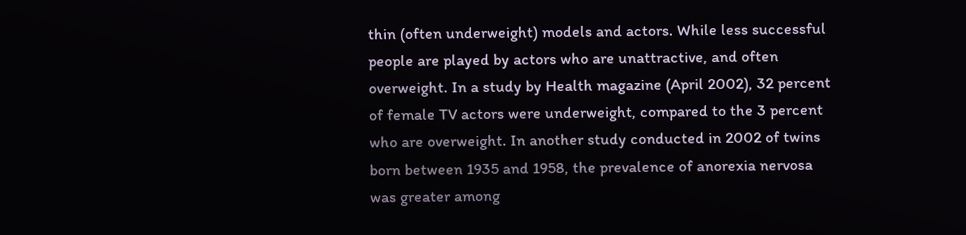thin (often underweight) models and actors. While less successful people are played by actors who are unattractive, and often overweight. In a study by Health magazine (April 2002), 32 percent of female TV actors were underweight, compared to the 3 percent who are overweight. In another study conducted in 2002 of twins born between 1935 and 1958, the prevalence of anorexia nervosa was greater among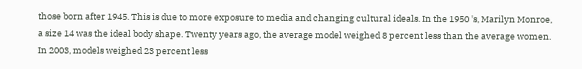those born after 1945. This is due to more exposure to media and changing cultural ideals. In the 1950 's, Marilyn Monroe, a size 14 was the ideal body shape. Twenty years ago, the average model weighed 8 percent less than the average women. In 2003, models weighed 23 percent less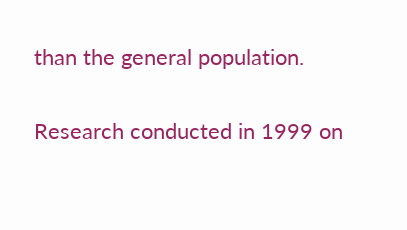than the general population.

Research conducted in 1999 on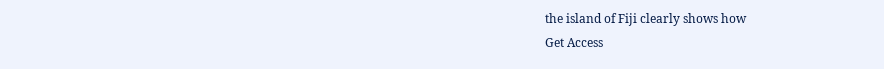the island of Fiji clearly shows how
Get Access